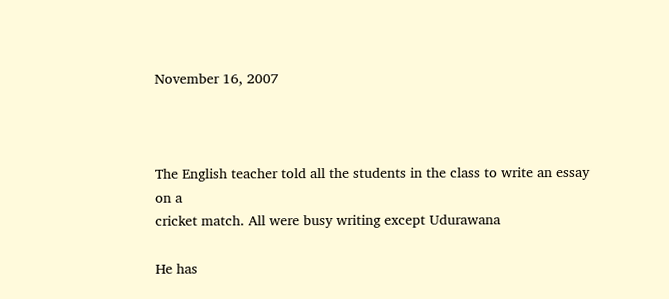November 16, 2007



The English teacher told all the students in the class to write an essay
on a
cricket match. All were busy writing except Udurawana

He has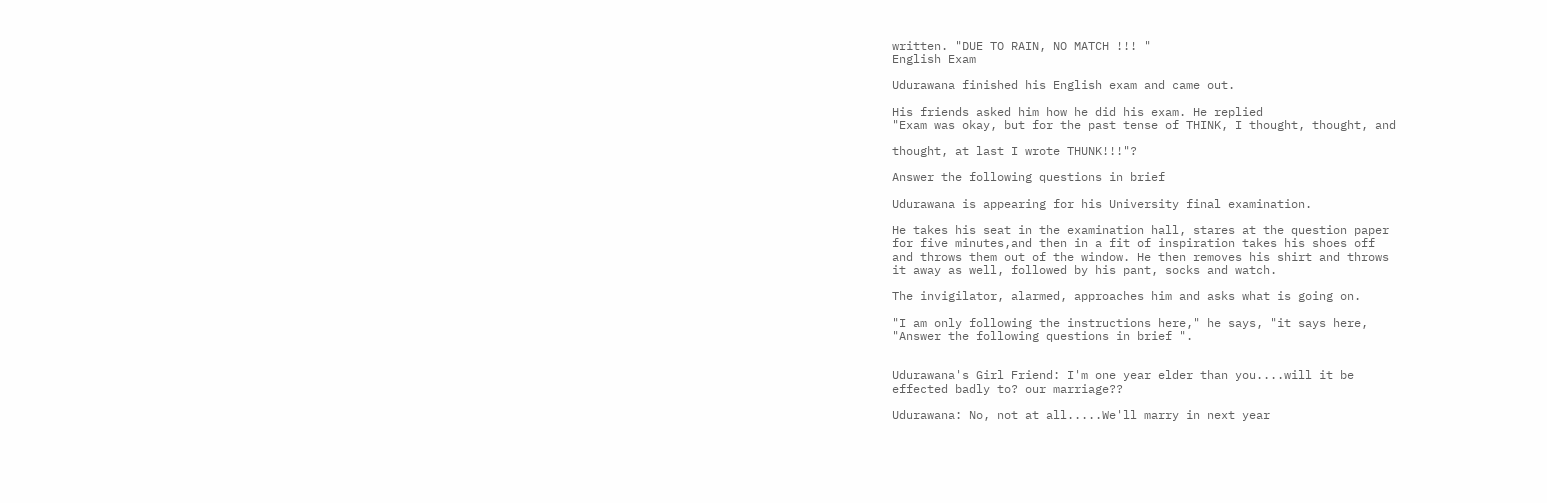written. "DUE TO RAIN, NO MATCH !!! "
English Exam

Udurawana finished his English exam and came out.

His friends asked him how he did his exam. He replied
"Exam was okay, but for the past tense of THINK, I thought, thought, and

thought, at last I wrote THUNK!!!"?

Answer the following questions in brief

Udurawana is appearing for his University final examination.

He takes his seat in the examination hall, stares at the question paper
for five minutes,and then in a fit of inspiration takes his shoes off
and throws them out of the window. He then removes his shirt and throws
it away as well, followed by his pant, socks and watch.

The invigilator, alarmed, approaches him and asks what is going on.

"I am only following the instructions here," he says, "it says here,
"Answer the following questions in brief ".


Udurawana's Girl Friend: I'm one year elder than you....will it be
effected badly to? our marriage??

Udurawana: No, not at all.....We'll marry in next year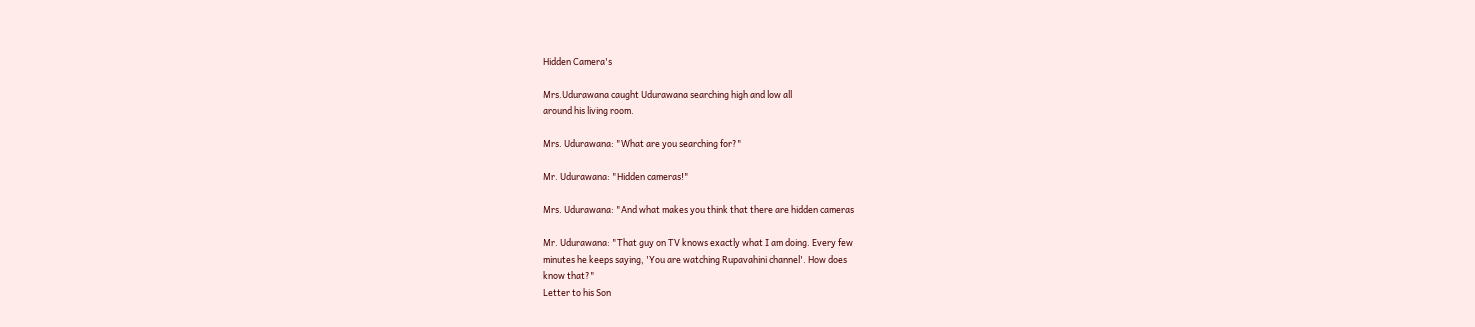Hidden Camera's

Mrs.Udurawana caught Udurawana searching high and low all
around his living room.

Mrs. Udurawana: "What are you searching for?"

Mr. Udurawana: "Hidden cameras!"

Mrs. Udurawana: "And what makes you think that there are hidden cameras

Mr. Udurawana: "That guy on TV knows exactly what I am doing. Every few
minutes he keeps saying, 'You are watching Rupavahini channel'. How does
know that?"
Letter to his Son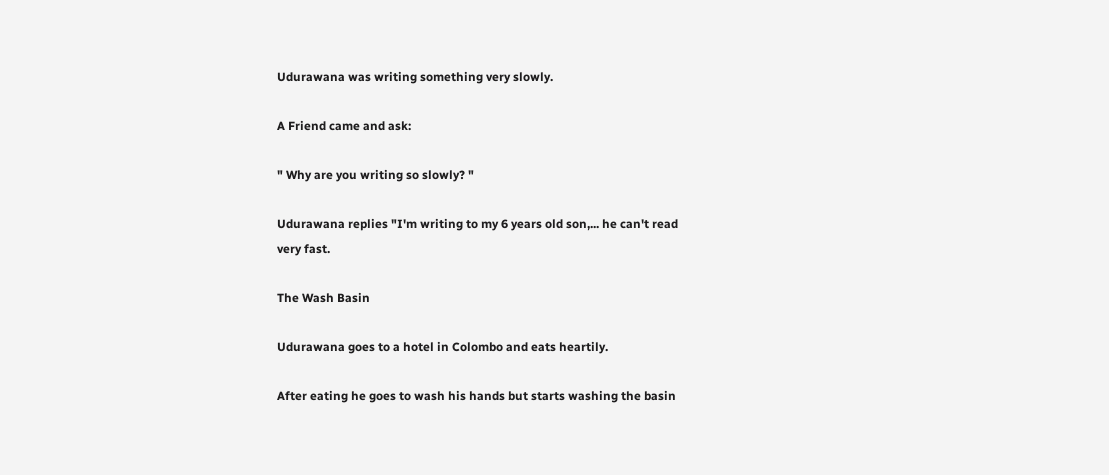Udurawana was writing something very slowly.

A Friend came and ask:

" Why are you writing so slowly? "

Udurawana replies "I'm writing to my 6 years old son,... he can't read
very fast.

The Wash Basin

Udurawana goes to a hotel in Colombo and eats heartily.

After eating he goes to wash his hands but starts washing the basin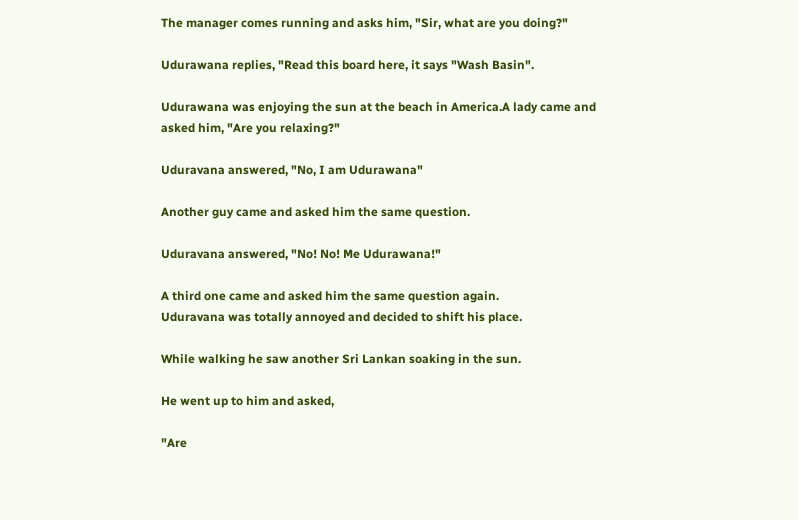The manager comes running and asks him, "Sir, what are you doing?"

Udurawana replies, "Read this board here, it says "Wash Basin".

Udurawana was enjoying the sun at the beach in America.A lady came and
asked him, "Are you relaxing?"

Uduravana answered, "No, I am Udurawana"

Another guy came and asked him the same question.

Uduravana answered, "No! No! Me Udurawana!"

A third one came and asked him the same question again.
Uduravana was totally annoyed and decided to shift his place.

While walking he saw another Sri Lankan soaking in the sun.

He went up to him and asked,

"Are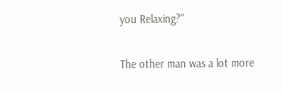you Relaxing?"

The other man was a lot more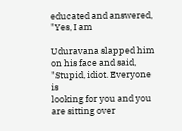educated and answered, "Yes, I am

Uduravana slapped him on his face and said, "Stupid, idiot. Everyone is
looking for you and you are sitting over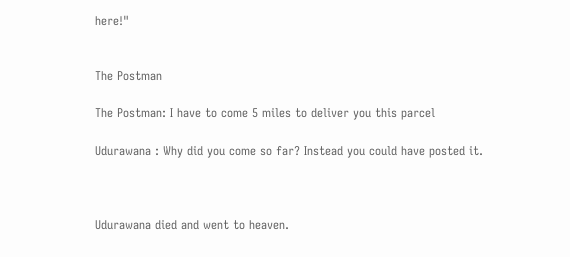here!"


The Postman

The Postman: I have to come 5 miles to deliver you this parcel

Udurawana : Why did you come so far? Instead you could have posted it.



Udurawana died and went to heaven.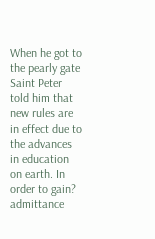When he got to the pearly gate Saint Peter told him that new rules are
in effect due to the advances in education on earth. In order to gain?
admittance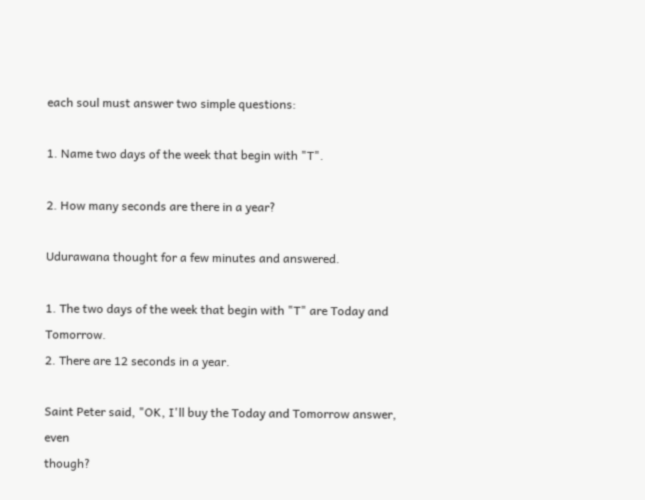each soul must answer two simple questions:

1. Name two days of the week that begin with "T".

2. How many seconds are there in a year?

Udurawana thought for a few minutes and answered.

1. The two days of the week that begin with "T" are Today and Tomorrow.
2. There are 12 seconds in a year.

Saint Peter said, "OK, I'll buy the Today and Tomorrow answer, even
though?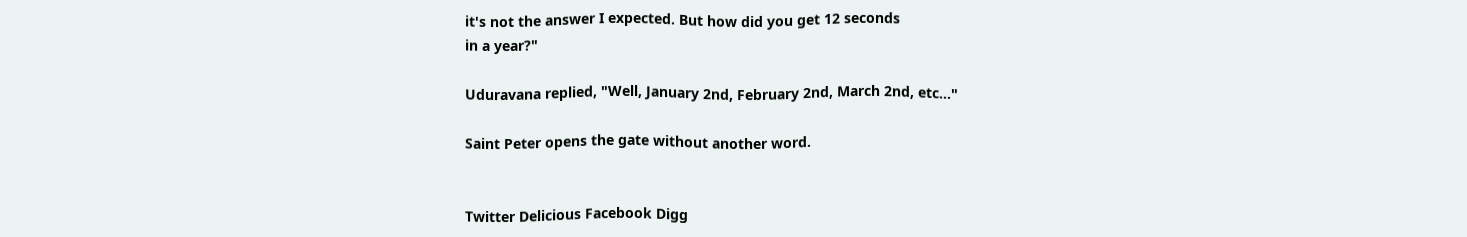it's not the answer I expected. But how did you get 12 seconds
in a year?"

Uduravana replied, "Well, January 2nd, February 2nd, March 2nd, etc..."

Saint Peter opens the gate without another word.


Twitter Delicious Facebook Digg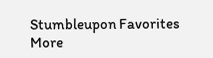Stumbleupon Favorites More